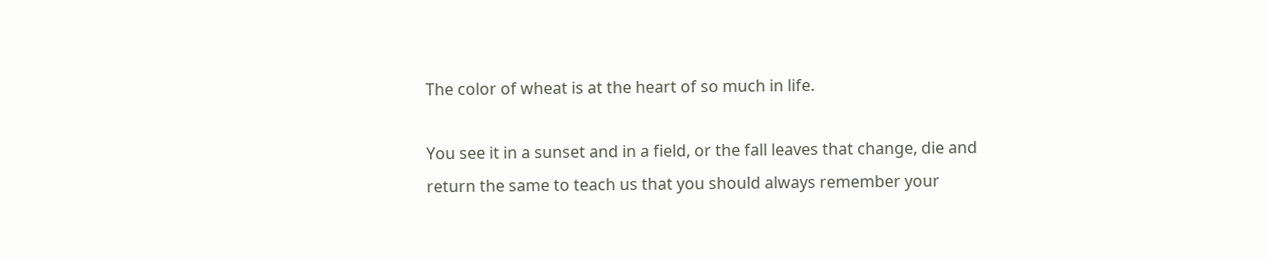The color of wheat is at the heart of so much in life.

You see it in a sunset and in a field, or the fall leaves that change, die and return the same to teach us that you should always remember your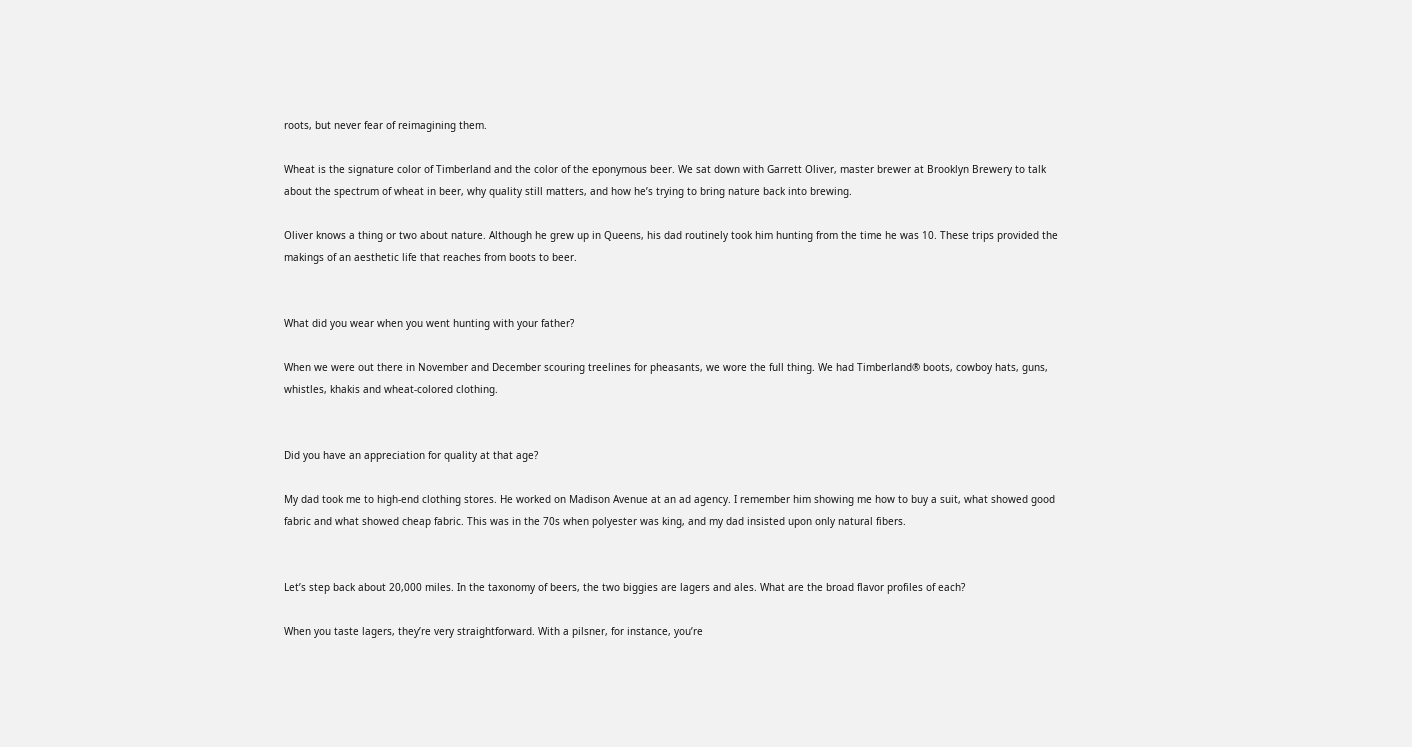roots, but never fear of reimagining them.

Wheat is the signature color of Timberland and the color of the eponymous beer. We sat down with Garrett Oliver, master brewer at Brooklyn Brewery to talk about the spectrum of wheat in beer, why quality still matters, and how he’s trying to bring nature back into brewing.

Oliver knows a thing or two about nature. Although he grew up in Queens, his dad routinely took him hunting from the time he was 10. These trips provided the makings of an aesthetic life that reaches from boots to beer.


What did you wear when you went hunting with your father?

When we were out there in November and December scouring treelines for pheasants, we wore the full thing. We had Timberland® boots, cowboy hats, guns, whistles, khakis and wheat-colored clothing.


Did you have an appreciation for quality at that age?

My dad took me to high-end clothing stores. He worked on Madison Avenue at an ad agency. I remember him showing me how to buy a suit, what showed good fabric and what showed cheap fabric. This was in the 70s when polyester was king, and my dad insisted upon only natural fibers.


Let’s step back about 20,000 miles. In the taxonomy of beers, the two biggies are lagers and ales. What are the broad flavor profiles of each?

When you taste lagers, they’re very straightforward. With a pilsner, for instance, you’re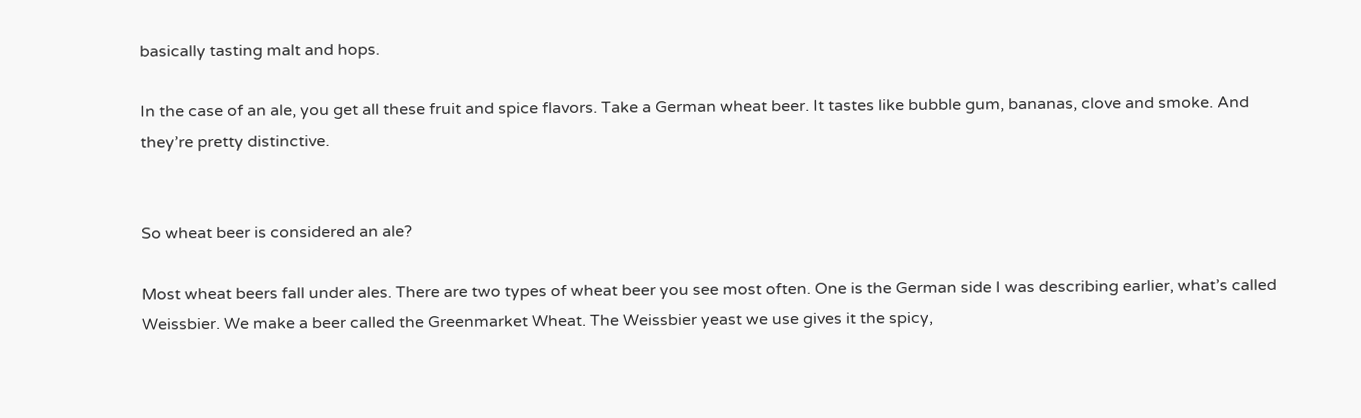basically tasting malt and hops.

In the case of an ale, you get all these fruit and spice flavors. Take a German wheat beer. It tastes like bubble gum, bananas, clove and smoke. And they’re pretty distinctive.


So wheat beer is considered an ale?

Most wheat beers fall under ales. There are two types of wheat beer you see most often. One is the German side I was describing earlier, what’s called Weissbier. We make a beer called the Greenmarket Wheat. The Weissbier yeast we use gives it the spicy,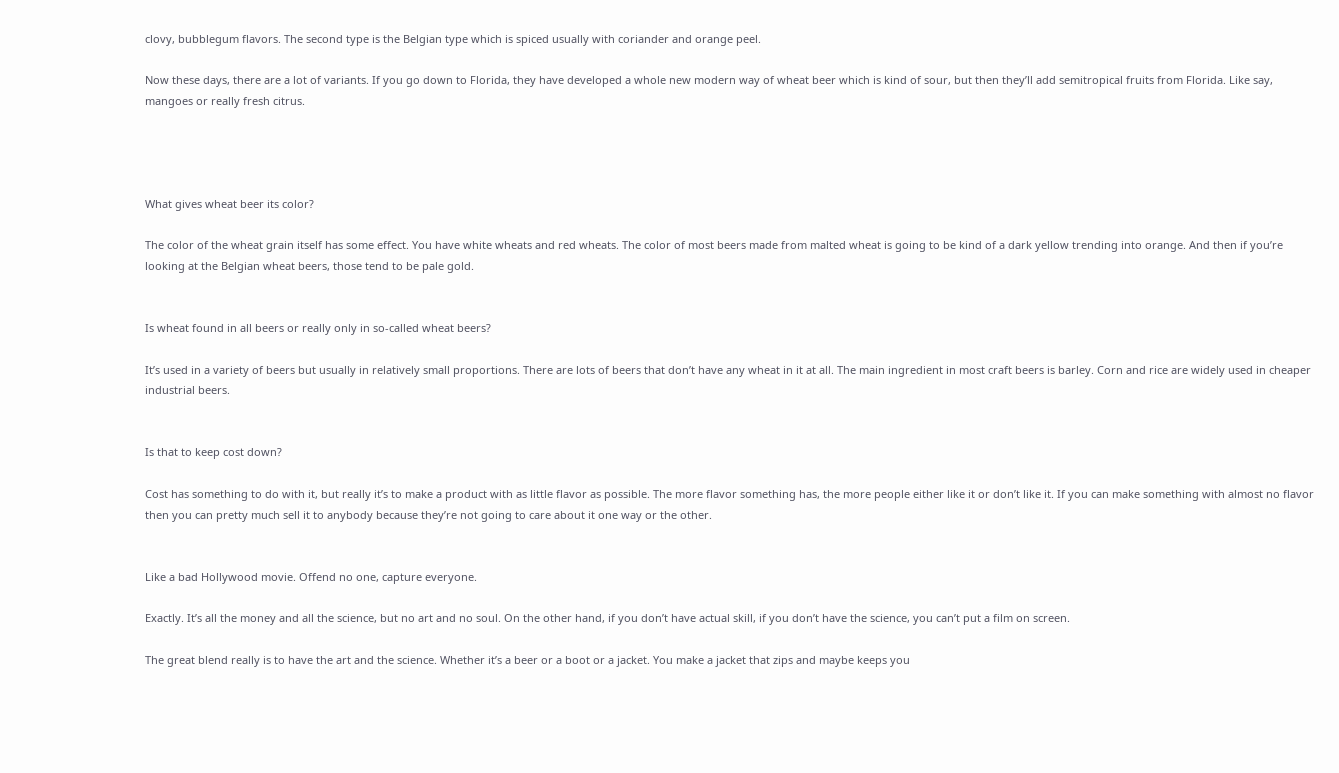clovy, bubblegum flavors. The second type is the Belgian type which is spiced usually with coriander and orange peel.

Now these days, there are a lot of variants. If you go down to Florida, they have developed a whole new modern way of wheat beer which is kind of sour, but then they’ll add semitropical fruits from Florida. Like say, mangoes or really fresh citrus.




What gives wheat beer its color?

The color of the wheat grain itself has some effect. You have white wheats and red wheats. The color of most beers made from malted wheat is going to be kind of a dark yellow trending into orange. And then if you’re looking at the Belgian wheat beers, those tend to be pale gold.


Is wheat found in all beers or really only in so-called wheat beers?

It’s used in a variety of beers but usually in relatively small proportions. There are lots of beers that don’t have any wheat in it at all. The main ingredient in most craft beers is barley. Corn and rice are widely used in cheaper industrial beers.


Is that to keep cost down?

Cost has something to do with it, but really it’s to make a product with as little flavor as possible. The more flavor something has, the more people either like it or don’t like it. If you can make something with almost no flavor then you can pretty much sell it to anybody because they’re not going to care about it one way or the other.


Like a bad Hollywood movie. Offend no one, capture everyone.

Exactly. It’s all the money and all the science, but no art and no soul. On the other hand, if you don’t have actual skill, if you don’t have the science, you can’t put a film on screen.

The great blend really is to have the art and the science. Whether it’s a beer or a boot or a jacket. You make a jacket that zips and maybe keeps you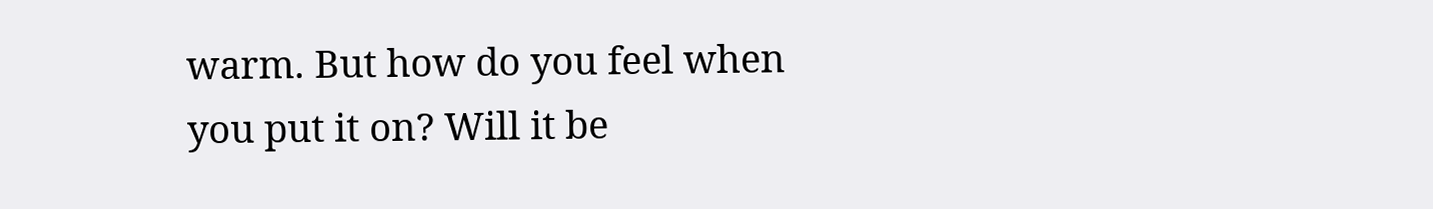warm. But how do you feel when you put it on? Will it be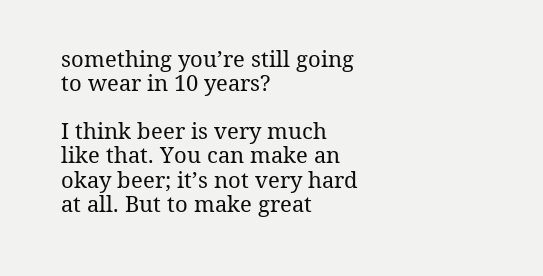something you’re still going to wear in 10 years?

I think beer is very much like that. You can make an okay beer; it’s not very hard at all. But to make great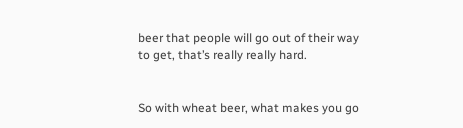beer that people will go out of their way to get, that’s really really hard.


So with wheat beer, what makes you go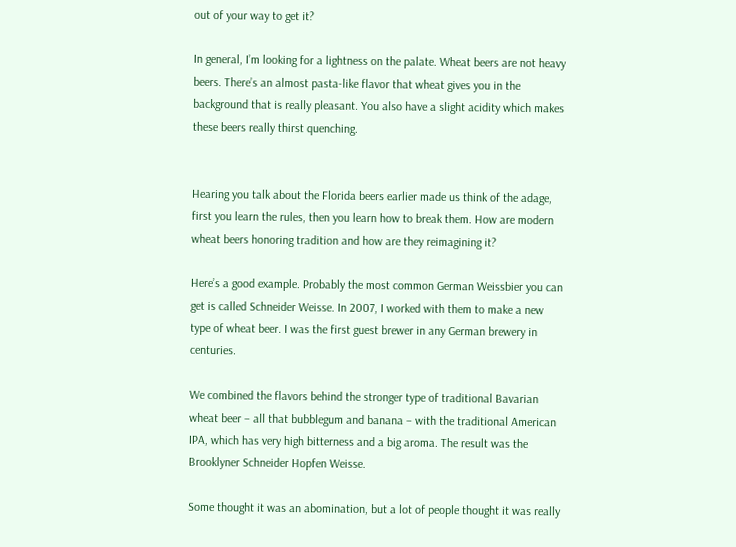out of your way to get it?

In general, I’m looking for a lightness on the palate. Wheat beers are not heavy beers. There’s an almost pasta-like flavor that wheat gives you in the background that is really pleasant. You also have a slight acidity which makes these beers really thirst quenching.


Hearing you talk about the Florida beers earlier made us think of the adage, first you learn the rules, then you learn how to break them. How are modern wheat beers honoring tradition and how are they reimagining it?

Here’s a good example. Probably the most common German Weissbier you can get is called Schneider Weisse. In 2007, I worked with them to make a new type of wheat beer. I was the first guest brewer in any German brewery in centuries.

We combined the flavors behind the stronger type of traditional Bavarian wheat beer – all that bubblegum and banana – with the traditional American IPA, which has very high bitterness and a big aroma. The result was the Brooklyner Schneider Hopfen Weisse.

Some thought it was an abomination, but a lot of people thought it was really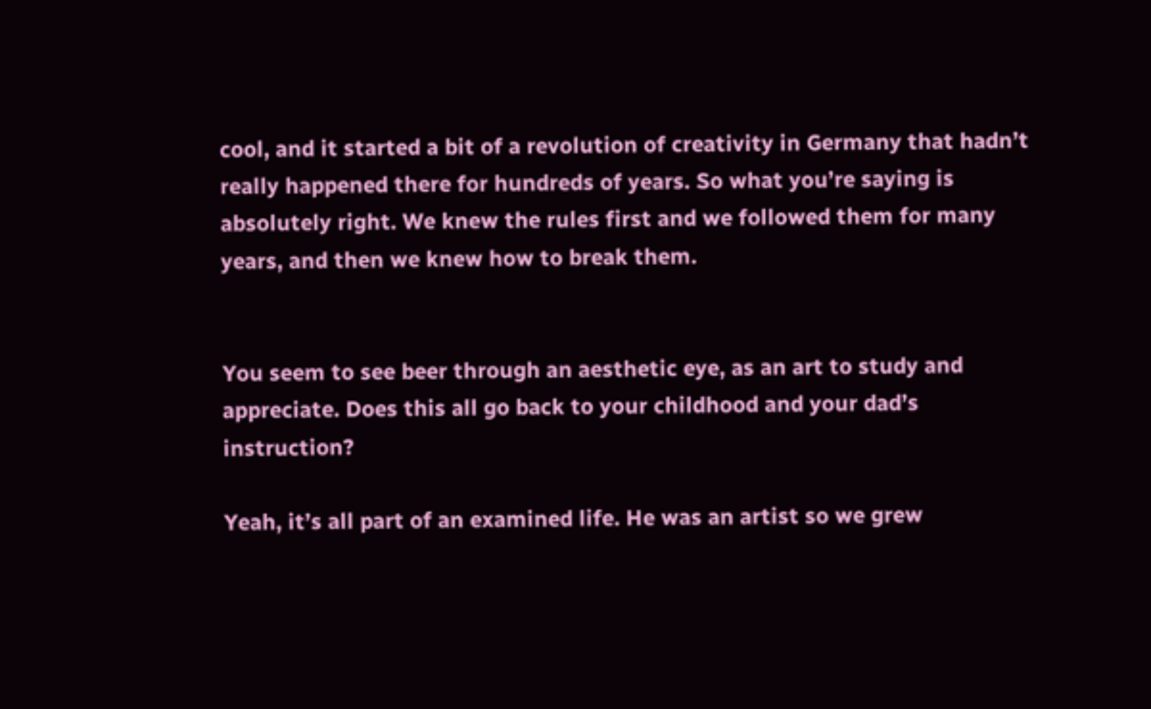cool, and it started a bit of a revolution of creativity in Germany that hadn’t really happened there for hundreds of years. So what you’re saying is absolutely right. We knew the rules first and we followed them for many years, and then we knew how to break them.


You seem to see beer through an aesthetic eye, as an art to study and appreciate. Does this all go back to your childhood and your dad’s instruction?

Yeah, it’s all part of an examined life. He was an artist so we grew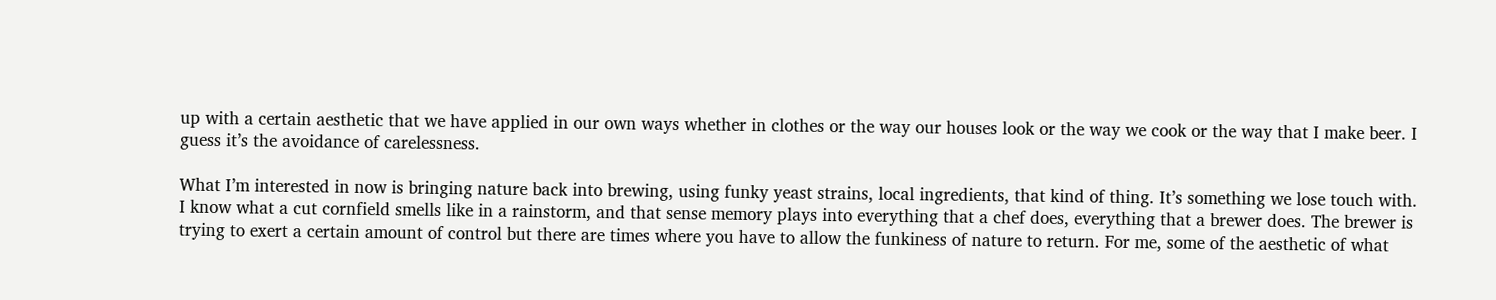up with a certain aesthetic that we have applied in our own ways whether in clothes or the way our houses look or the way we cook or the way that I make beer. I guess it’s the avoidance of carelessness.

What I’m interested in now is bringing nature back into brewing, using funky yeast strains, local ingredients, that kind of thing. It’s something we lose touch with. I know what a cut cornfield smells like in a rainstorm, and that sense memory plays into everything that a chef does, everything that a brewer does. The brewer is trying to exert a certain amount of control but there are times where you have to allow the funkiness of nature to return. For me, some of the aesthetic of what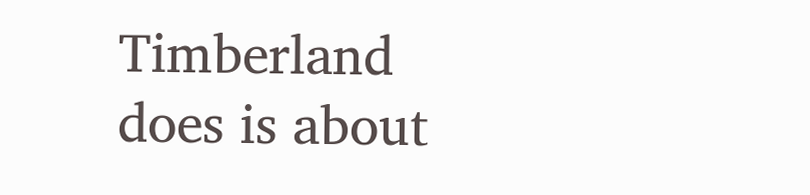Timberland does is about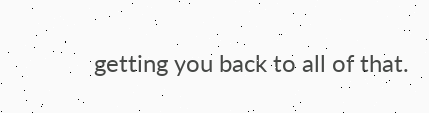getting you back to all of that.